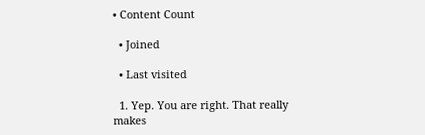• Content Count

  • Joined

  • Last visited

  1. Yep. You are right. That really makes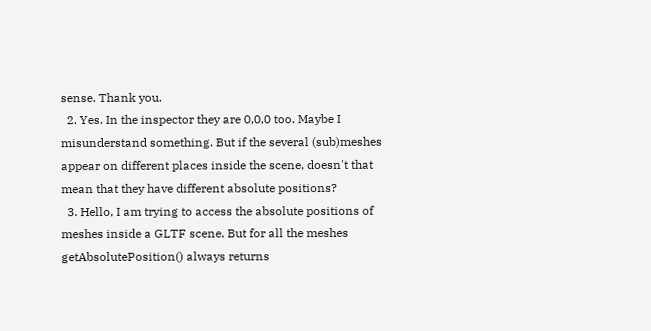sense. Thank you.
  2. Yes. In the inspector they are 0,0,0 too. Maybe I misunderstand something. But if the several (sub)meshes appear on different places inside the scene, doesn't that mean that they have different absolute positions?
  3. Hello, I am trying to access the absolute positions of meshes inside a GLTF scene. But for all the meshes getAbsolutePosition() always returns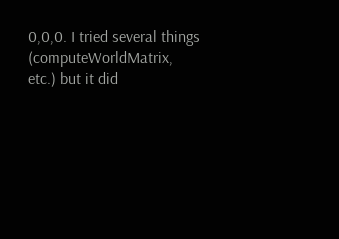0,0,0. I tried several things (computeWorldMatrix, etc.) but it did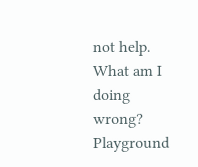not help. What am I doing wrong? Playground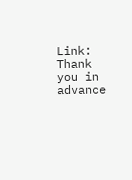Link: Thank you in advance